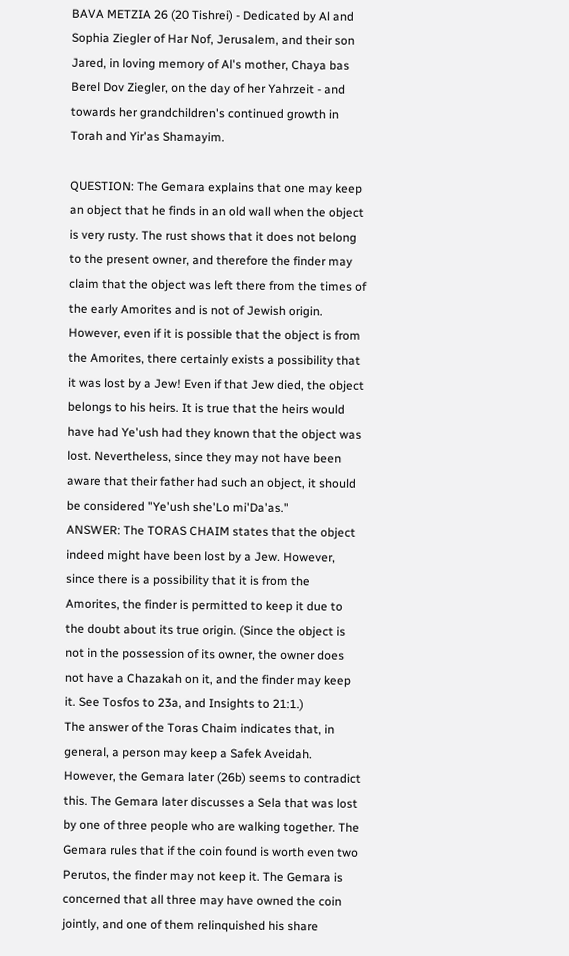BAVA METZIA 26 (20 Tishrei) - Dedicated by Al and Sophia Ziegler of Har Nof, Jerusalem, and their son Jared, in loving memory of Al's mother, Chaya bas Berel Dov Ziegler, on the day of her Yahrzeit - and towards her grandchildren's continued growth in Torah and Yir'as Shamayim.

QUESTION: The Gemara explains that one may keep an object that he finds in an old wall when the object is very rusty. The rust shows that it does not belong to the present owner, and therefore the finder may claim that the object was left there from the times of the early Amorites and is not of Jewish origin.
However, even if it is possible that the object is from the Amorites, there certainly exists a possibility that it was lost by a Jew! Even if that Jew died, the object belongs to his heirs. It is true that the heirs would have had Ye'ush had they known that the object was lost. Nevertheless, since they may not have been aware that their father had such an object, it should be considered "Ye'ush she'Lo mi'Da'as."
ANSWER: The TORAS CHAIM states that the object indeed might have been lost by a Jew. However, since there is a possibility that it is from the Amorites, the finder is permitted to keep it due to the doubt about its true origin. (Since the object is not in the possession of its owner, the owner does not have a Chazakah on it, and the finder may keep it. See Tosfos to 23a, and Insights to 21:1.)
The answer of the Toras Chaim indicates that, in general, a person may keep a Safek Aveidah. However, the Gemara later (26b) seems to contradict this. The Gemara later discusses a Sela that was lost by one of three people who are walking together. The Gemara rules that if the coin found is worth even two Perutos, the finder may not keep it. The Gemara is concerned that all three may have owned the coin jointly, and one of them relinquished his share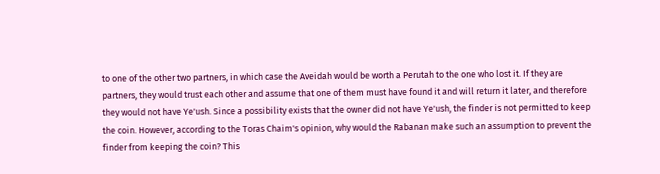to one of the other two partners, in which case the Aveidah would be worth a Perutah to the one who lost it. If they are partners, they would trust each other and assume that one of them must have found it and will return it later, and therefore they would not have Ye'ush. Since a possibility exists that the owner did not have Ye'ush, the finder is not permitted to keep the coin. However, according to the Toras Chaim's opinion, why would the Rabanan make such an assumption to prevent the finder from keeping the coin? This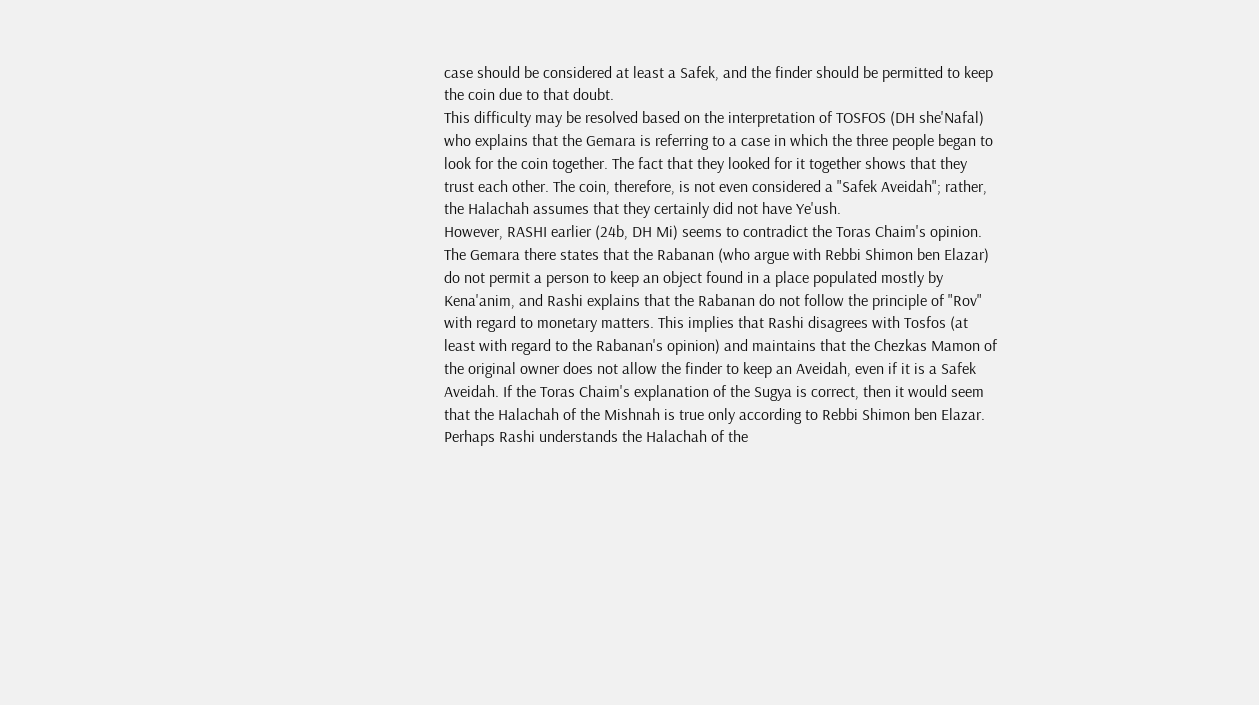case should be considered at least a Safek, and the finder should be permitted to keep the coin due to that doubt.
This difficulty may be resolved based on the interpretation of TOSFOS (DH she'Nafal) who explains that the Gemara is referring to a case in which the three people began to look for the coin together. The fact that they looked for it together shows that they trust each other. The coin, therefore, is not even considered a "Safek Aveidah"; rather, the Halachah assumes that they certainly did not have Ye'ush.
However, RASHI earlier (24b, DH Mi) seems to contradict the Toras Chaim's opinion. The Gemara there states that the Rabanan (who argue with Rebbi Shimon ben Elazar) do not permit a person to keep an object found in a place populated mostly by Kena'anim, and Rashi explains that the Rabanan do not follow the principle of "Rov" with regard to monetary matters. This implies that Rashi disagrees with Tosfos (at least with regard to the Rabanan's opinion) and maintains that the Chezkas Mamon of the original owner does not allow the finder to keep an Aveidah, even if it is a Safek Aveidah. If the Toras Chaim's explanation of the Sugya is correct, then it would seem that the Halachah of the Mishnah is true only according to Rebbi Shimon ben Elazar.
Perhaps Rashi understands the Halachah of the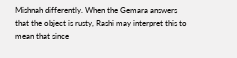Mishnah differently. When the Gemara answers that the object is rusty, Rashi may interpret this to mean that since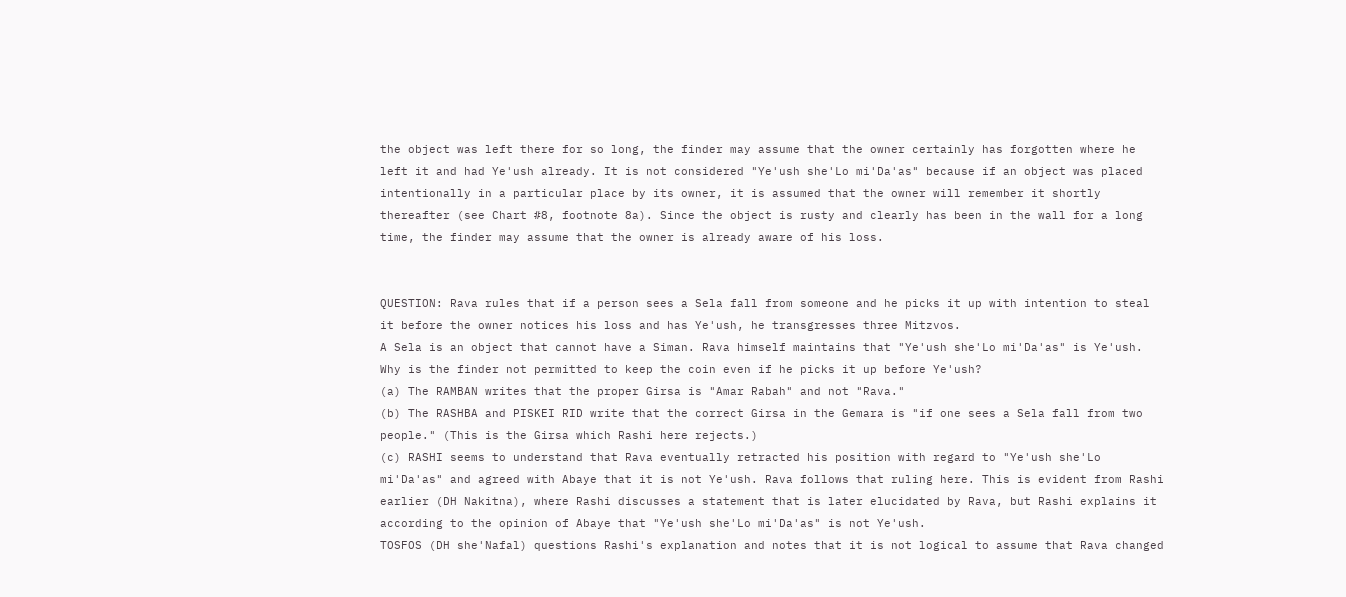the object was left there for so long, the finder may assume that the owner certainly has forgotten where he left it and had Ye'ush already. It is not considered "Ye'ush she'Lo mi'Da'as" because if an object was placed intentionally in a particular place by its owner, it is assumed that the owner will remember it shortly thereafter (see Chart #8, footnote 8a). Since the object is rusty and clearly has been in the wall for a long time, the finder may assume that the owner is already aware of his loss.


QUESTION: Rava rules that if a person sees a Sela fall from someone and he picks it up with intention to steal it before the owner notices his loss and has Ye'ush, he transgresses three Mitzvos.
A Sela is an object that cannot have a Siman. Rava himself maintains that "Ye'ush she'Lo mi'Da'as" is Ye'ush. Why is the finder not permitted to keep the coin even if he picks it up before Ye'ush?
(a) The RAMBAN writes that the proper Girsa is "Amar Rabah" and not "Rava."
(b) The RASHBA and PISKEI RID write that the correct Girsa in the Gemara is "if one sees a Sela fall from two people." (This is the Girsa which Rashi here rejects.)
(c) RASHI seems to understand that Rava eventually retracted his position with regard to "Ye'ush she'Lo mi'Da'as" and agreed with Abaye that it is not Ye'ush. Rava follows that ruling here. This is evident from Rashi earlier (DH Nakitna), where Rashi discusses a statement that is later elucidated by Rava, but Rashi explains it according to the opinion of Abaye that "Ye'ush she'Lo mi'Da'as" is not Ye'ush.
TOSFOS (DH she'Nafal) questions Rashi's explanation and notes that it is not logical to assume that Rava changed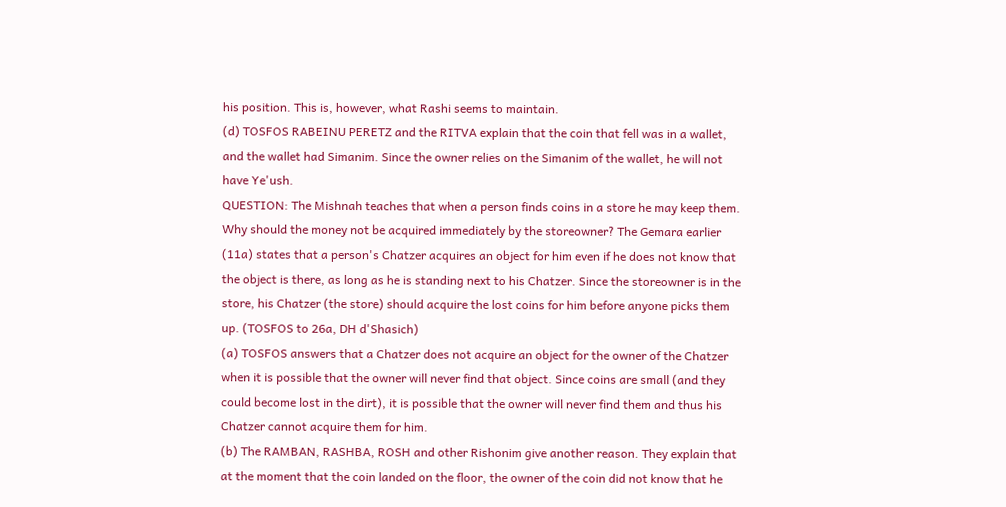his position. This is, however, what Rashi seems to maintain.
(d) TOSFOS RABEINU PERETZ and the RITVA explain that the coin that fell was in a wallet, and the wallet had Simanim. Since the owner relies on the Simanim of the wallet, he will not have Ye'ush.
QUESTION: The Mishnah teaches that when a person finds coins in a store he may keep them.
Why should the money not be acquired immediately by the storeowner? The Gemara earlier (11a) states that a person's Chatzer acquires an object for him even if he does not know that the object is there, as long as he is standing next to his Chatzer. Since the storeowner is in the store, his Chatzer (the store) should acquire the lost coins for him before anyone picks them up. (TOSFOS to 26a, DH d'Shasich)
(a) TOSFOS answers that a Chatzer does not acquire an object for the owner of the Chatzer when it is possible that the owner will never find that object. Since coins are small (and they could become lost in the dirt), it is possible that the owner will never find them and thus his Chatzer cannot acquire them for him.
(b) The RAMBAN, RASHBA, ROSH and other Rishonim give another reason. They explain that at the moment that the coin landed on the floor, the owner of the coin did not know that he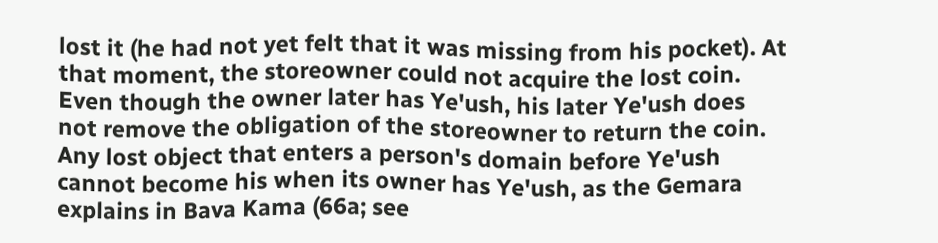lost it (he had not yet felt that it was missing from his pocket). At that moment, the storeowner could not acquire the lost coin. Even though the owner later has Ye'ush, his later Ye'ush does not remove the obligation of the storeowner to return the coin. Any lost object that enters a person's domain before Ye'ush cannot become his when its owner has Ye'ush, as the Gemara explains in Bava Kama (66a; see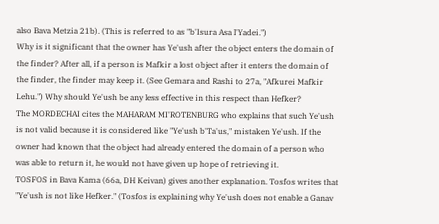also Bava Metzia 21b). (This is referred to as "b'Isura Asa l'Yadei.")
Why is it significant that the owner has Ye'ush after the object enters the domain of the finder? After all, if a person is Mafkir a lost object after it enters the domain of the finder, the finder may keep it. (See Gemara and Rashi to 27a, "Afkurei Mafkir Lehu.") Why should Ye'ush be any less effective in this respect than Hefker?
The MORDECHAI cites the MAHARAM MI'ROTENBURG who explains that such Ye'ush is not valid because it is considered like "Ye'ush b'Ta'us," mistaken Ye'ush. If the owner had known that the object had already entered the domain of a person who was able to return it, he would not have given up hope of retrieving it.
TOSFOS in Bava Kama (66a, DH Keivan) gives another explanation. Tosfos writes that "Ye'ush is not like Hefker." (Tosfos is explaining why Ye'ush does not enable a Ganav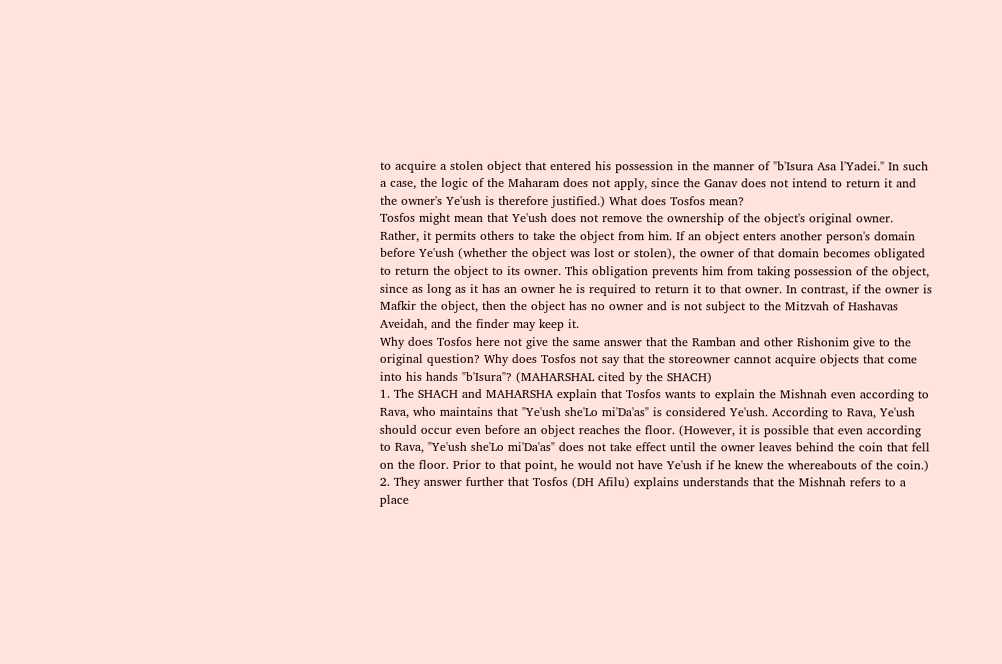to acquire a stolen object that entered his possession in the manner of "b'Isura Asa l'Yadei." In such a case, the logic of the Maharam does not apply, since the Ganav does not intend to return it and the owner's Ye'ush is therefore justified.) What does Tosfos mean?
Tosfos might mean that Ye'ush does not remove the ownership of the object's original owner. Rather, it permits others to take the object from him. If an object enters another person's domain before Ye'ush (whether the object was lost or stolen), the owner of that domain becomes obligated to return the object to its owner. This obligation prevents him from taking possession of the object, since as long as it has an owner he is required to return it to that owner. In contrast, if the owner is Mafkir the object, then the object has no owner and is not subject to the Mitzvah of Hashavas Aveidah, and the finder may keep it.
Why does Tosfos here not give the same answer that the Ramban and other Rishonim give to the original question? Why does Tosfos not say that the storeowner cannot acquire objects that come into his hands "b'Isura"? (MAHARSHAL cited by the SHACH)
1. The SHACH and MAHARSHA explain that Tosfos wants to explain the Mishnah even according to Rava, who maintains that "Ye'ush she'Lo mi'Da'as" is considered Ye'ush. According to Rava, Ye'ush should occur even before an object reaches the floor. (However, it is possible that even according to Rava, "Ye'ush she'Lo mi'Da'as" does not take effect until the owner leaves behind the coin that fell on the floor. Prior to that point, he would not have Ye'ush if he knew the whereabouts of the coin.)
2. They answer further that Tosfos (DH Afilu) explains understands that the Mishnah refers to a place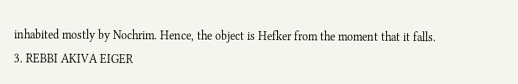inhabited mostly by Nochrim. Hence, the object is Hefker from the moment that it falls.
3. REBBI AKIVA EIGER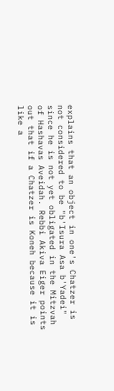explains that an object in one's Chatzer is not considered to be "b'Isura Asa b'Yadei" since he is not yet obligated in the Mitzvah of Hashavas Aveidah. Rebbi Akiva Eiger points out that if a Chatzer is Koneh because it is like a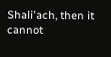Shali'ach, then it cannot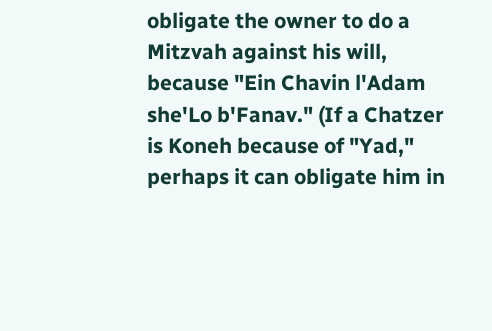obligate the owner to do a Mitzvah against his will, because "Ein Chavin l'Adam she'Lo b'Fanav." (If a Chatzer is Koneh because of "Yad," perhaps it can obligate him in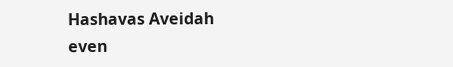Hashavas Aveidah even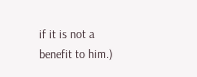if it is not a benefit to him.)